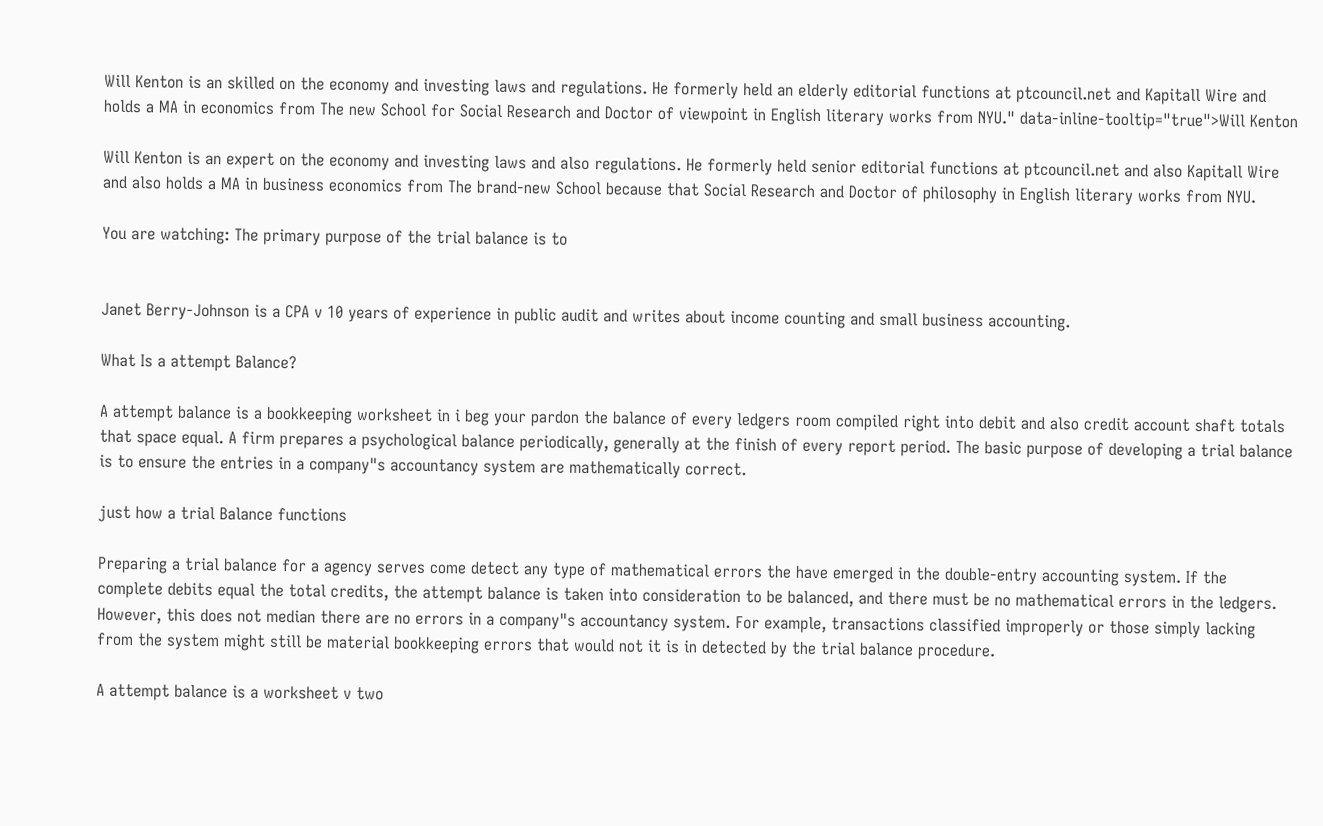Will Kenton is an skilled on the economy and investing laws and regulations. He formerly held an elderly editorial functions at ptcouncil.net and Kapitall Wire and holds a MA in economics from The new School for Social Research and Doctor of viewpoint in English literary works from NYU." data-inline-tooltip="true">Will Kenton

Will Kenton is an expert on the economy and investing laws and also regulations. He formerly held senior editorial functions at ptcouncil.net and also Kapitall Wire and also holds a MA in business economics from The brand-new School because that Social Research and Doctor of philosophy in English literary works from NYU.

You are watching: The primary purpose of the trial balance is to


Janet Berry-Johnson is a CPA v 10 years of experience in public audit and writes about income counting and small business accounting.

What Is a attempt Balance?

A attempt balance is a bookkeeping worksheet in i beg your pardon the balance of every ledgers room compiled right into debit and also credit account shaft totals that space equal. A firm prepares a psychological balance periodically, generally at the finish of every report period. The basic purpose of developing a trial balance is to ensure the entries in a company"s accountancy system are mathematically correct.

just how a trial Balance functions

Preparing a trial balance for a agency serves come detect any type of mathematical errors the have emerged in the double-entry accounting system. If the complete debits equal the total credits, the attempt balance is taken into consideration to be balanced, and there must be no mathematical errors in the ledgers. However, this does not median there are no errors in a company"s accountancy system. For example, transactions classified improperly or those simply lacking from the system might still be material bookkeeping errors that would not it is in detected by the trial balance procedure.

A attempt balance is a worksheet v two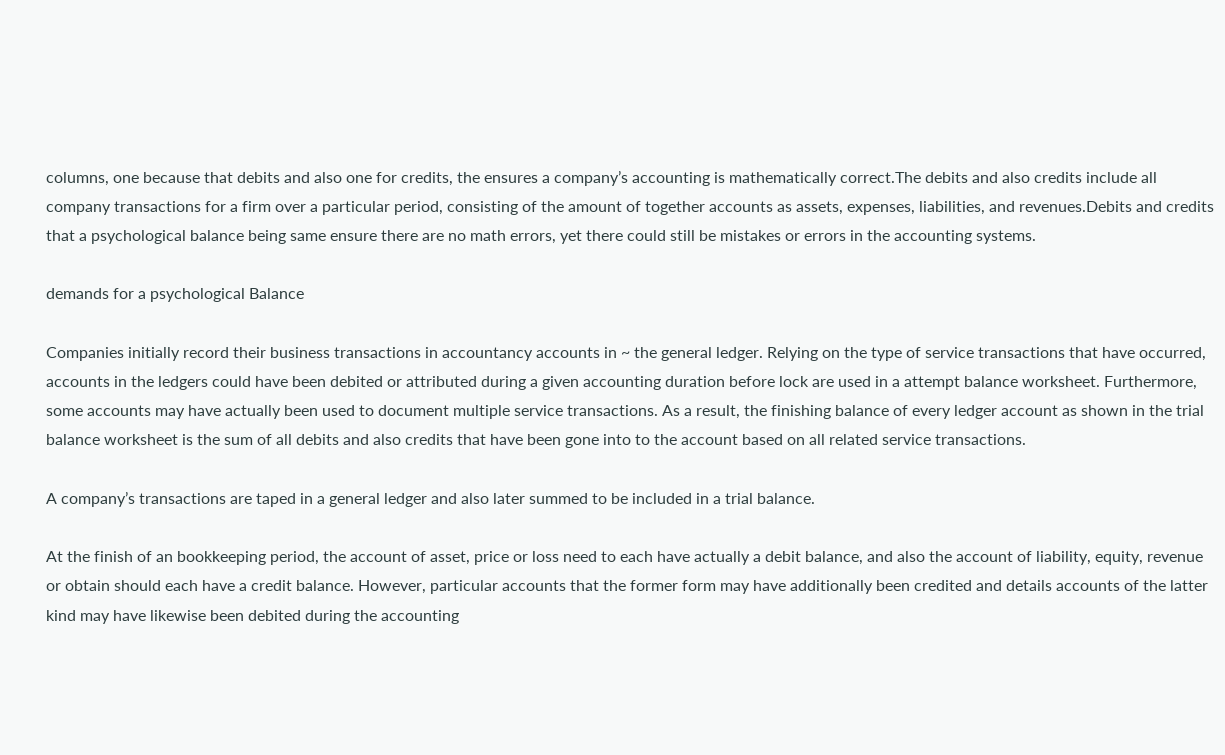columns, one because that debits and also one for credits, the ensures a company’s accounting is mathematically correct.The debits and also credits include all company transactions for a firm over a particular period, consisting of the amount of together accounts as assets, expenses, liabilities, and revenues.Debits and credits that a psychological balance being same ensure there are no math errors, yet there could still be mistakes or errors in the accounting systems.

demands for a psychological Balance

Companies initially record their business transactions in accountancy accounts in ~ the general ledger. Relying on the type of service transactions that have occurred, accounts in the ledgers could have been debited or attributed during a given accounting duration before lock are used in a attempt balance worksheet. Furthermore, some accounts may have actually been used to document multiple service transactions. As a result, the finishing balance of every ledger account as shown in the trial balance worksheet is the sum of all debits and also credits that have been gone into to the account based on all related service transactions.

A company’s transactions are taped in a general ledger and also later summed to be included in a trial balance.

At the finish of an bookkeeping period, the account of asset, price or loss need to each have actually a debit balance, and also the account of liability, equity, revenue or obtain should each have a credit balance. However, particular accounts that the former form may have additionally been credited and details accounts of the latter kind may have likewise been debited during the accounting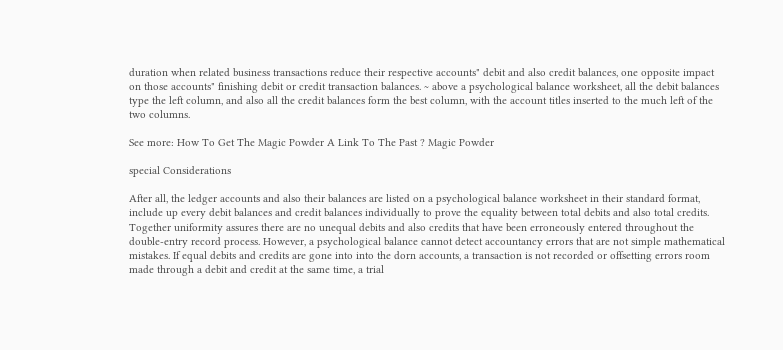duration when related business transactions reduce their respective accounts" debit and also credit balances, one opposite impact on those accounts" finishing debit or credit transaction balances. ~ above a psychological balance worksheet, all the debit balances type the left column, and also all the credit balances form the best column, with the account titles inserted to the much left of the two columns.

See more: How To Get The Magic Powder A Link To The Past ? Magic Powder

special Considerations

After all, the ledger accounts and also their balances are listed on a psychological balance worksheet in their standard format, include up every debit balances and credit balances individually to prove the equality between total debits and also total credits. Together uniformity assures there are no unequal debits and also credits that have been erroneously entered throughout the double-entry record process. However, a psychological balance cannot detect accountancy errors that are not simple mathematical mistakes. If equal debits and credits are gone into into the dorn accounts, a transaction is not recorded or offsetting errors room made through a debit and credit at the same time, a trial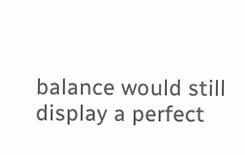balance would still display a perfect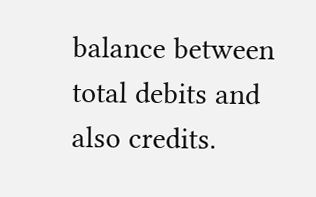balance between total debits and also credits.